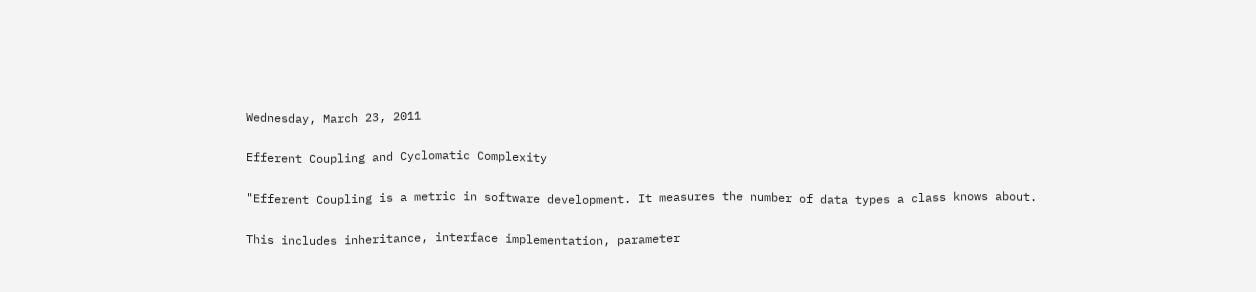Wednesday, March 23, 2011

Efferent Coupling and Cyclomatic Complexity

"Efferent Coupling is a metric in software development. It measures the number of data types a class knows about.

This includes inheritance, interface implementation, parameter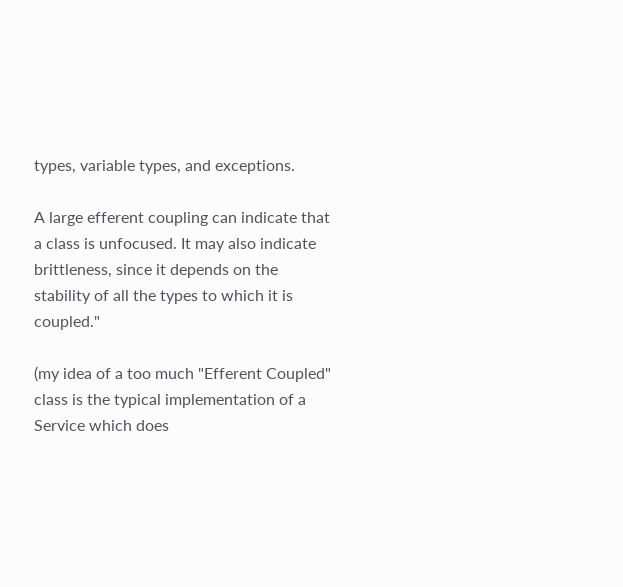types, variable types, and exceptions.

A large efferent coupling can indicate that a class is unfocused. It may also indicate brittleness, since it depends on the stability of all the types to which it is coupled."

(my idea of a too much "Efferent Coupled" class is the typical implementation of a Service which does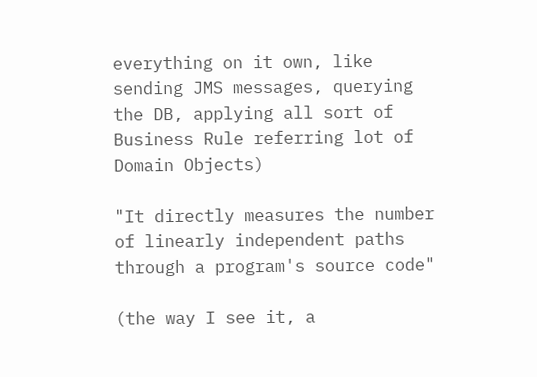everything on it own, like sending JMS messages, querying the DB, applying all sort of Business Rule referring lot of Domain Objects)

"It directly measures the number of linearly independent paths through a program's source code"

(the way I see it, a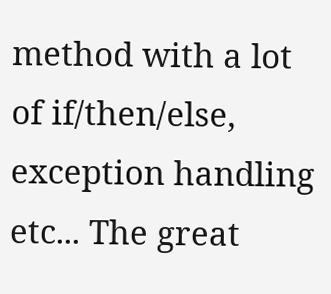method with a lot of if/then/else, exception handling etc... The great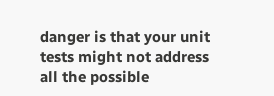danger is that your unit tests might not address all the possible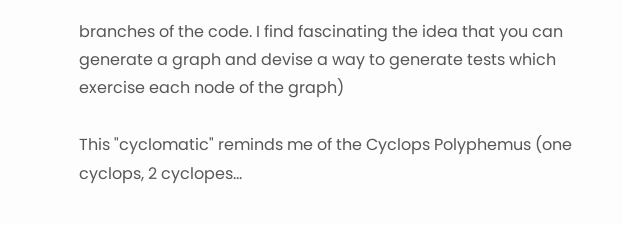branches of the code. I find fascinating the idea that you can generate a graph and devise a way to generate tests which exercise each node of the graph)

This "cyclomatic" reminds me of the Cyclops Polyphemus (one cyclops, 2 cyclopes...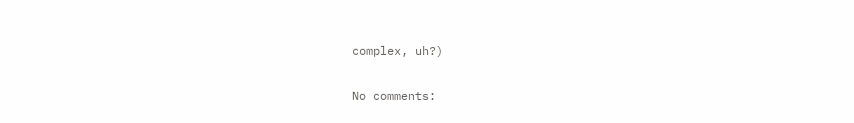complex, uh?)

No comments: